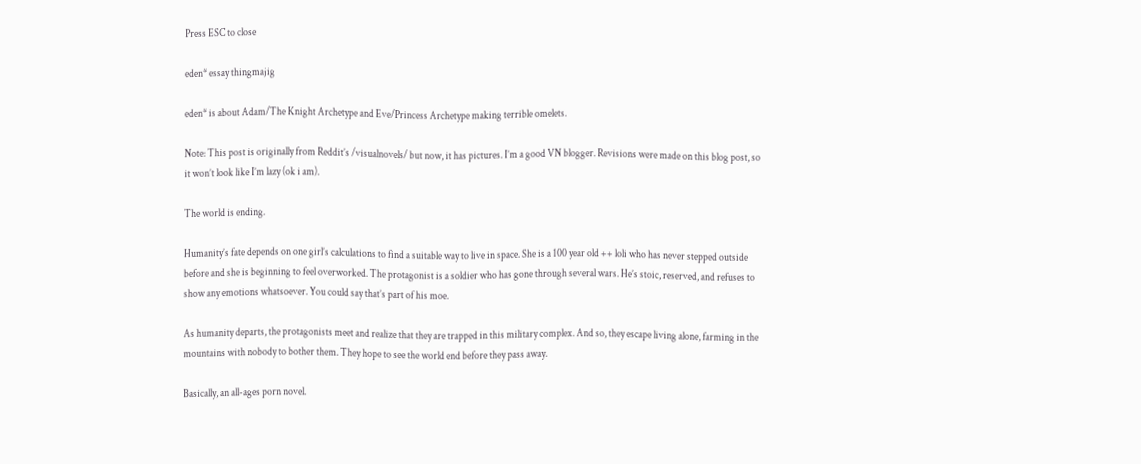Press ESC to close

eden* essay thingmajig

eden* is about Adam/The Knight Archetype and Eve/Princess Archetype making terrible omelets.

Note: This post is originally from Reddit’s /visualnovels/ but now, it has pictures. I’m a good VN blogger. Revisions were made on this blog post, so it won’t look like I’m lazy (ok i am).

The world is ending.

Humanity’s fate depends on one girl’s calculations to find a suitable way to live in space. She is a 100 year old ++ loli who has never stepped outside before and she is beginning to feel overworked. The protagonist is a soldier who has gone through several wars. He’s stoic, reserved, and refuses to show any emotions whatsoever. You could say that’s part of his moe.

As humanity departs, the protagonists meet and realize that they are trapped in this military complex. And so, they escape living alone, farming in the mountains with nobody to bother them. They hope to see the world end before they pass away.

Basically, an all-ages porn novel.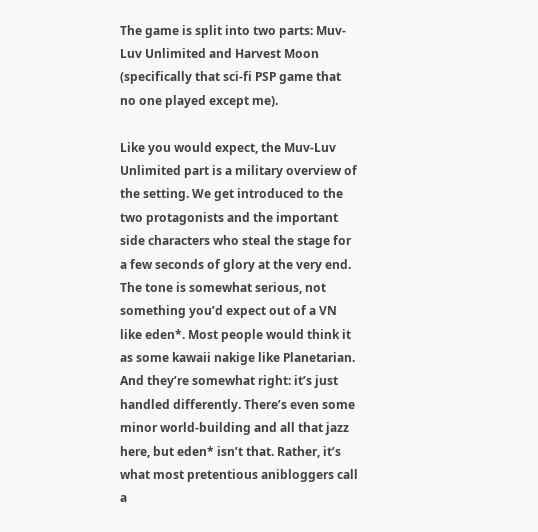The game is split into two parts: Muv-Luv Unlimited and Harvest Moon (specifically that sci-fi PSP game that no one played except me).

Like you would expect, the Muv-Luv Unlimited part is a military overview of the setting. We get introduced to the two protagonists and the important side characters who steal the stage for a few seconds of glory at the very end. The tone is somewhat serious, not something you’d expect out of a VN like eden*. Most people would think it as some kawaii nakige like Planetarian. And they’re somewhat right: it’s just handled differently. There’s even some minor world-building and all that jazz here, but eden* isn’t that. Rather, it’s what most pretentious anibloggers call a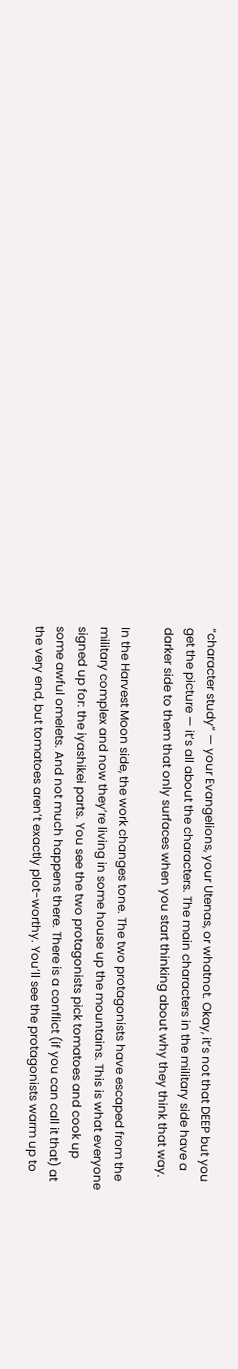“character study” — your Evangelions, your Utenas, or whatnot. Okay, it’s not that DEEP but you get the picture — it’s all about the characters. The main characters in the military side have a darker side to them that only surfaces when you start thinking about why they think that way.

In the Harvest Moon side, the work changes tone. The two protagonists have escaped from the military complex and now they’re living in some house up the mountains. This is what everyone signed up for: the iyashikei parts. You see the two protagonists pick tomatoes and cook up some awful omelets. And not much happens there. There is a conflict (if you can call it that) at the very end, but tomatoes aren’t exactly plot-worthy. You’ll see the protagonists warm up to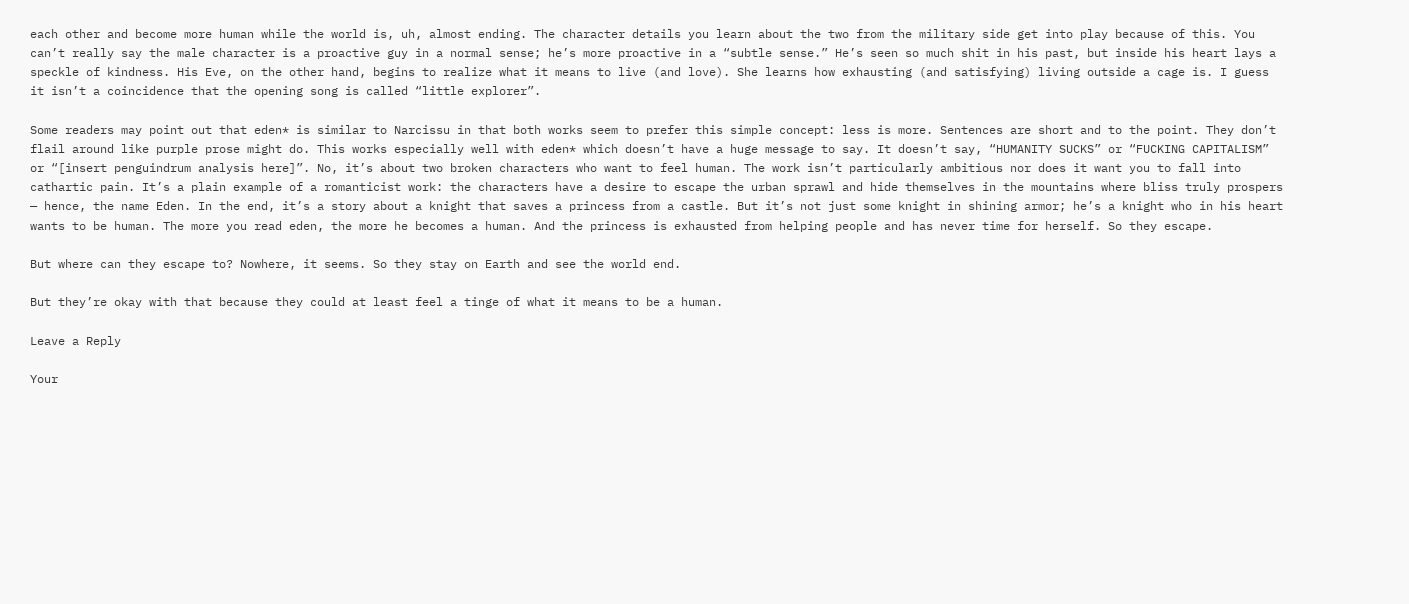each other and become more human while the world is, uh, almost ending. The character details you learn about the two from the military side get into play because of this. You can’t really say the male character is a proactive guy in a normal sense; he’s more proactive in a “subtle sense.” He’s seen so much shit in his past, but inside his heart lays a speckle of kindness. His Eve, on the other hand, begins to realize what it means to live (and love). She learns how exhausting (and satisfying) living outside a cage is. I guess it isn’t a coincidence that the opening song is called “little explorer”.

Some readers may point out that eden* is similar to Narcissu in that both works seem to prefer this simple concept: less is more. Sentences are short and to the point. They don’t flail around like purple prose might do. This works especially well with eden* which doesn’t have a huge message to say. It doesn’t say, “HUMANITY SUCKS” or “FUCKING CAPITALISM” or “[insert penguindrum analysis here]”. No, it’s about two broken characters who want to feel human. The work isn’t particularly ambitious nor does it want you to fall into cathartic pain. It’s a plain example of a romanticist work: the characters have a desire to escape the urban sprawl and hide themselves in the mountains where bliss truly prospers — hence, the name Eden. In the end, it’s a story about a knight that saves a princess from a castle. But it’s not just some knight in shining armor; he’s a knight who in his heart wants to be human. The more you read eden, the more he becomes a human. And the princess is exhausted from helping people and has never time for herself. So they escape.

But where can they escape to? Nowhere, it seems. So they stay on Earth and see the world end.

But they’re okay with that because they could at least feel a tinge of what it means to be a human.

Leave a Reply

Your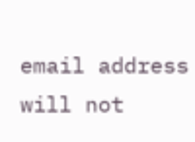email address will not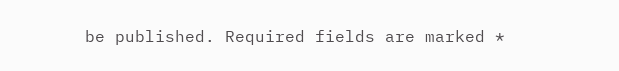be published. Required fields are marked *